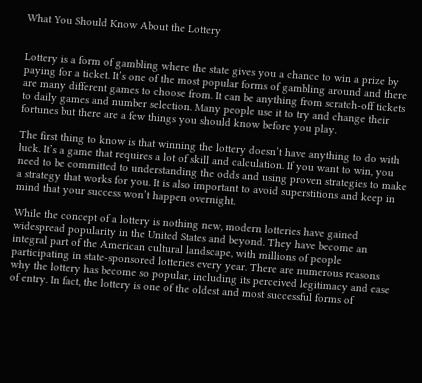What You Should Know About the Lottery


Lottery is a form of gambling where the state gives you a chance to win a prize by paying for a ticket. It’s one of the most popular forms of gambling around and there are many different games to choose from. It can be anything from scratch-off tickets to daily games and number selection. Many people use it to try and change their fortunes but there are a few things you should know before you play.

The first thing to know is that winning the lottery doesn’t have anything to do with luck. It’s a game that requires a lot of skill and calculation. If you want to win, you need to be committed to understanding the odds and using proven strategies to make a strategy that works for you. It is also important to avoid superstitions and keep in mind that your success won’t happen overnight.

While the concept of a lottery is nothing new, modern lotteries have gained widespread popularity in the United States and beyond. They have become an integral part of the American cultural landscape, with millions of people participating in state-sponsored lotteries every year. There are numerous reasons why the lottery has become so popular, including its perceived legitimacy and ease of entry. In fact, the lottery is one of the oldest and most successful forms of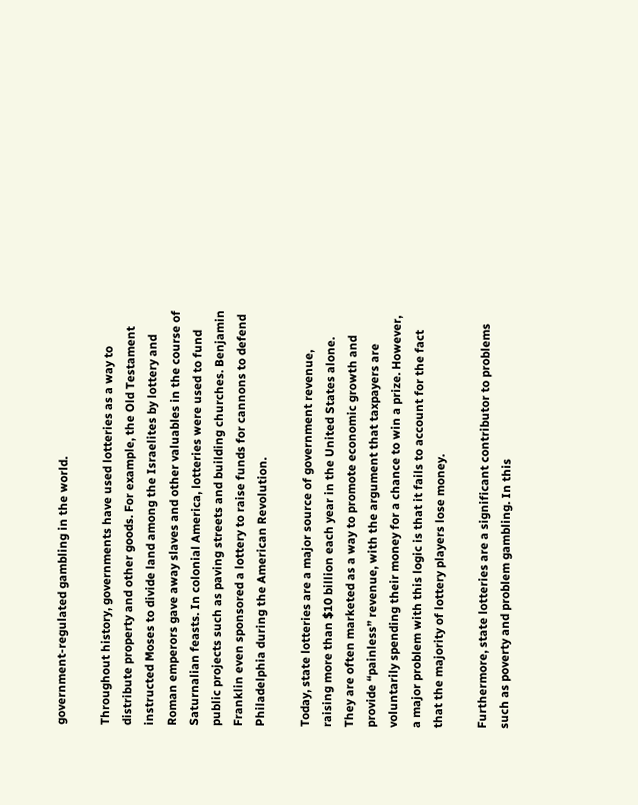government-regulated gambling in the world.

Throughout history, governments have used lotteries as a way to distribute property and other goods. For example, the Old Testament instructed Moses to divide land among the Israelites by lottery and Roman emperors gave away slaves and other valuables in the course of Saturnalian feasts. In colonial America, lotteries were used to fund public projects such as paving streets and building churches. Benjamin Franklin even sponsored a lottery to raise funds for cannons to defend Philadelphia during the American Revolution.

Today, state lotteries are a major source of government revenue, raising more than $10 billion each year in the United States alone. They are often marketed as a way to promote economic growth and provide “painless” revenue, with the argument that taxpayers are voluntarily spending their money for a chance to win a prize. However, a major problem with this logic is that it fails to account for the fact that the majority of lottery players lose money.

Furthermore, state lotteries are a significant contributor to problems such as poverty and problem gambling. In this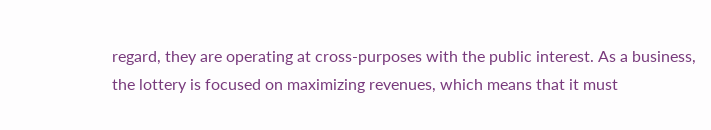regard, they are operating at cross-purposes with the public interest. As a business, the lottery is focused on maximizing revenues, which means that it must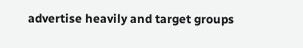advertise heavily and target groups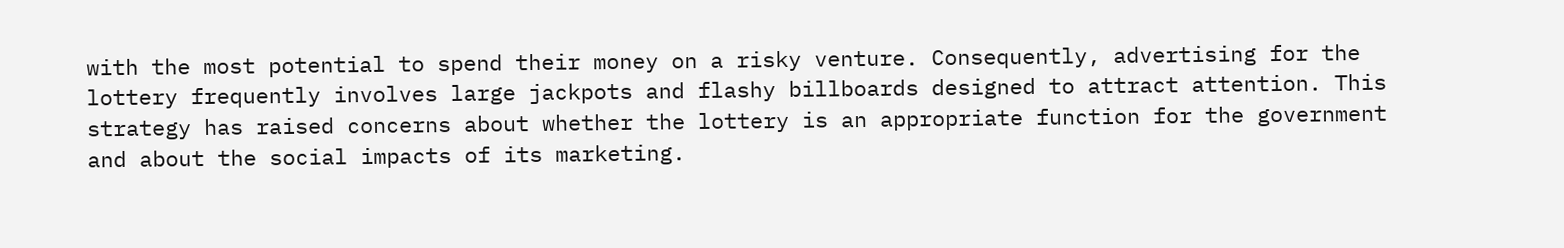with the most potential to spend their money on a risky venture. Consequently, advertising for the lottery frequently involves large jackpots and flashy billboards designed to attract attention. This strategy has raised concerns about whether the lottery is an appropriate function for the government and about the social impacts of its marketing.